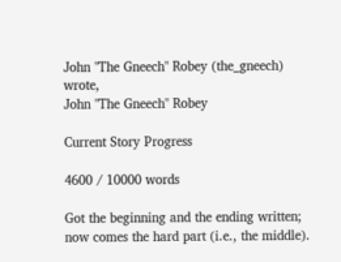John "The Gneech" Robey (the_gneech) wrote,
John "The Gneech" Robey

Current Story Progress

4600 / 10000 words

Got the beginning and the ending written; now comes the hard part (i.e., the middle).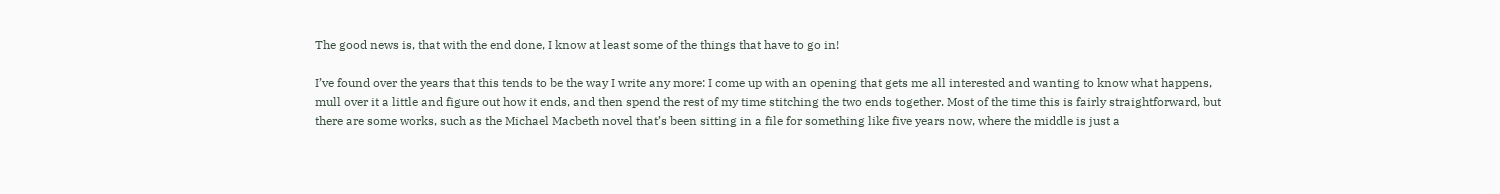The good news is, that with the end done, I know at least some of the things that have to go in!

I’ve found over the years that this tends to be the way I write any more: I come up with an opening that gets me all interested and wanting to know what happens, mull over it a little and figure out how it ends, and then spend the rest of my time stitching the two ends together. Most of the time this is fairly straightforward, but there are some works, such as the Michael Macbeth novel that’s been sitting in a file for something like five years now, where the middle is just a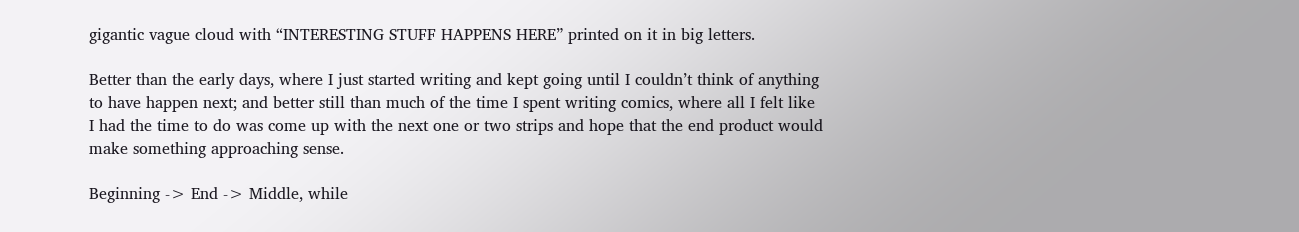gigantic vague cloud with “INTERESTING STUFF HAPPENS HERE” printed on it in big letters.

Better than the early days, where I just started writing and kept going until I couldn’t think of anything to have happen next; and better still than much of the time I spent writing comics, where all I felt like I had the time to do was come up with the next one or two strips and hope that the end product would make something approaching sense.

Beginning -> End -> Middle, while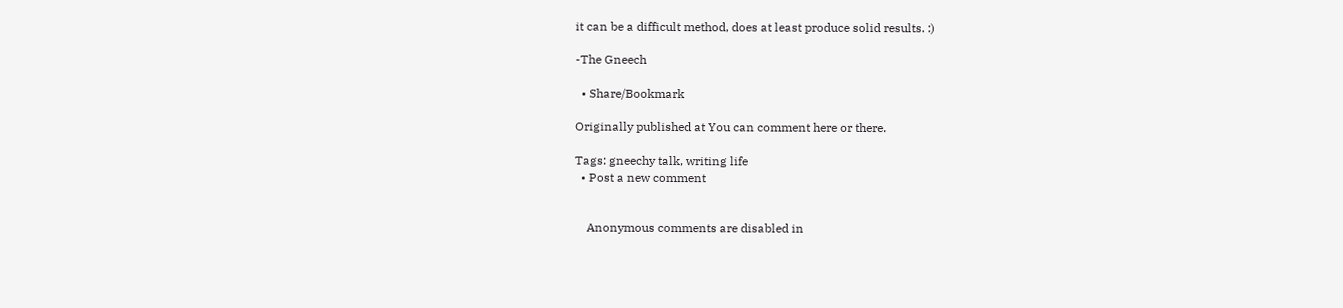it can be a difficult method, does at least produce solid results. :)

-The Gneech

  • Share/Bookmark

Originally published at You can comment here or there.

Tags: gneechy talk, writing life
  • Post a new comment


    Anonymous comments are disabled in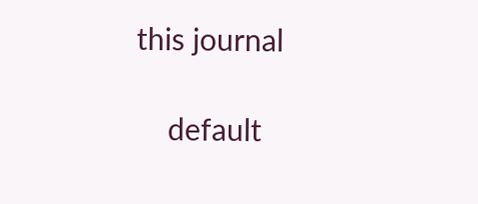this journal

    default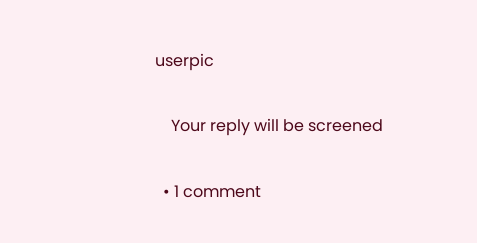userpic

    Your reply will be screened

  • 1 comment